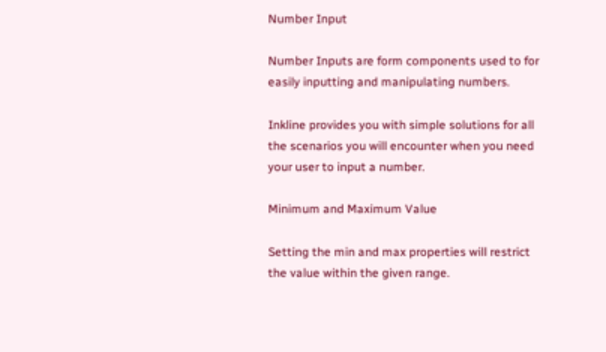Number Input

Number Inputs are form components used to for easily inputting and manipulating numbers.

Inkline provides you with simple solutions for all the scenarios you will encounter when you need your user to input a number.

Minimum and Maximum Value

Setting the min and max properties will restrict the value within the given range.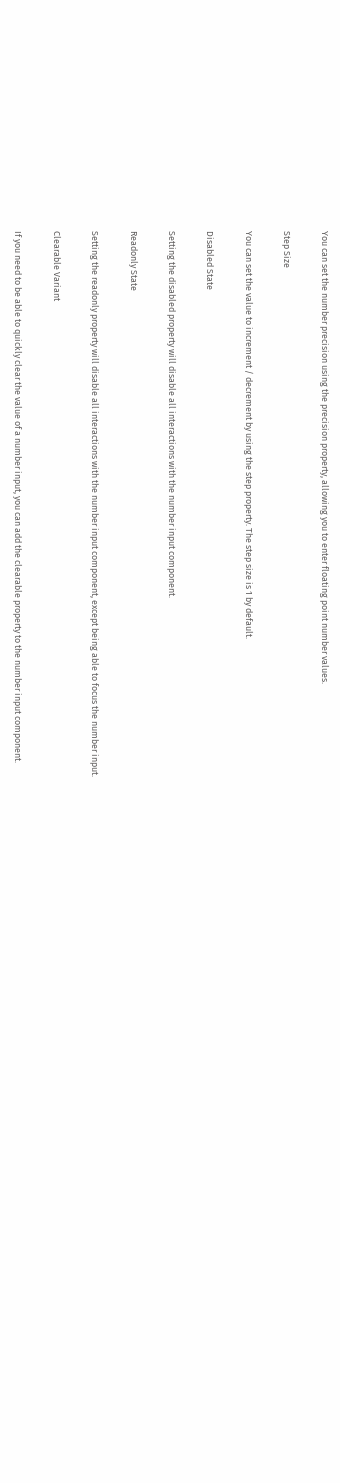You can set the number precision using the precision property, allowing you to enter floating point number values.

Step Size

You can set the value to increment / decrement by using the step property. The step size is 1 by default.

Disabled State

Setting the disabled property will disable all interactions with the number input component.

Readonly State

Setting the readonly property will disable all interactions with the number input component, except being able to focus the number input.

Clearable Variant

If you need to be able to quickly clear the value of a number input, you can add the clearable property to the number input component.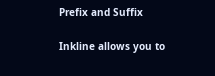Prefix and Suffix

Inkline allows you to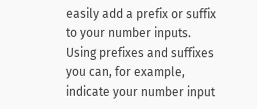easily add a prefix or suffix to your number inputs. Using prefixes and suffixes you can, for example, indicate your number input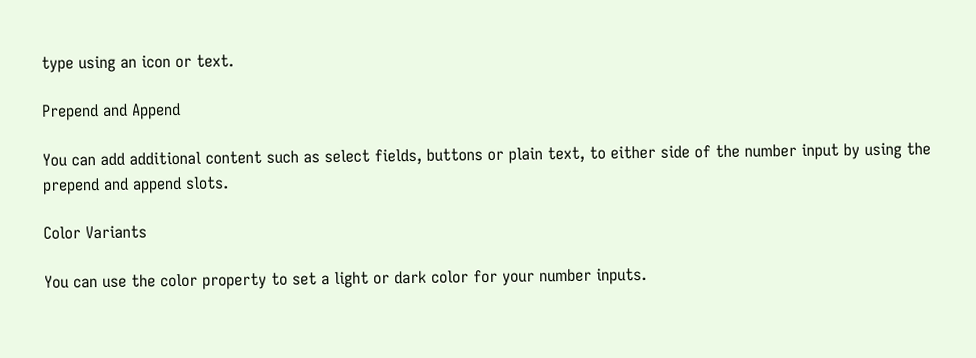type using an icon or text.

Prepend and Append

You can add additional content such as select fields, buttons or plain text, to either side of the number input by using the prepend and append slots.

Color Variants

You can use the color property to set a light or dark color for your number inputs.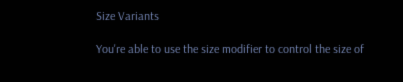Size Variants

You're able to use the size modifier to control the size of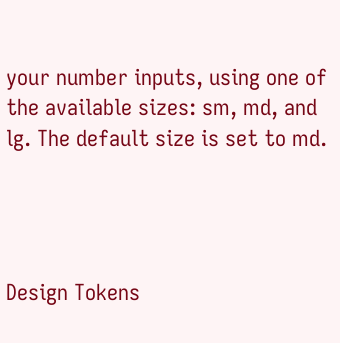your number inputs, using one of the available sizes: sm, md, and lg. The default size is set to md.




Design Tokens